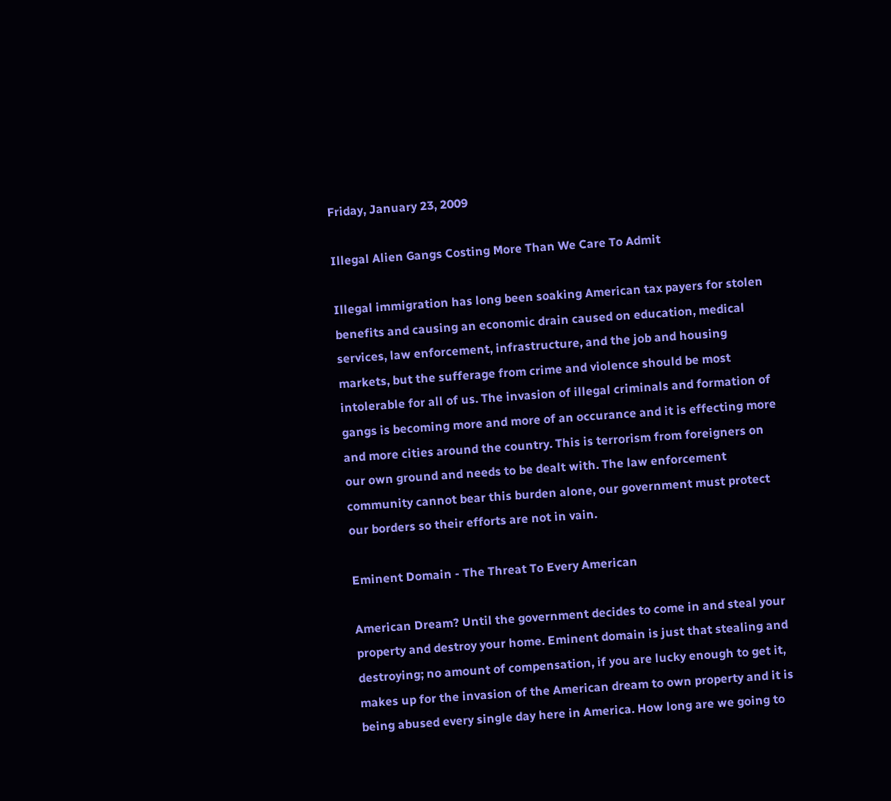Friday, January 23, 2009

Illegal Alien Gangs Costing More Than We Care To Admit

Illegal immigration has long been soaking American tax payers for stolen benefits and causing an economic drain caused on education, medical services, law enforcement, infrastructure, and the job and housing markets, but the sufferage from crime and violence should be most intolerable for all of us. The invasion of illegal criminals and formation of gangs is becoming more and more of an occurance and it is effecting more and more cities around the country. This is terrorism from foreigners on our own ground and needs to be dealt with. The law enforcement community cannot bear this burden alone, our government must protect our borders so their efforts are not in vain.

Eminent Domain - The Threat To Every American

American Dream? Until the government decides to come in and steal your property and destroy your home. Eminent domain is just that stealing and destroying; no amount of compensation, if you are lucky enough to get it, makes up for the invasion of the American dream to own property and it is being abused every single day here in America. How long are we going to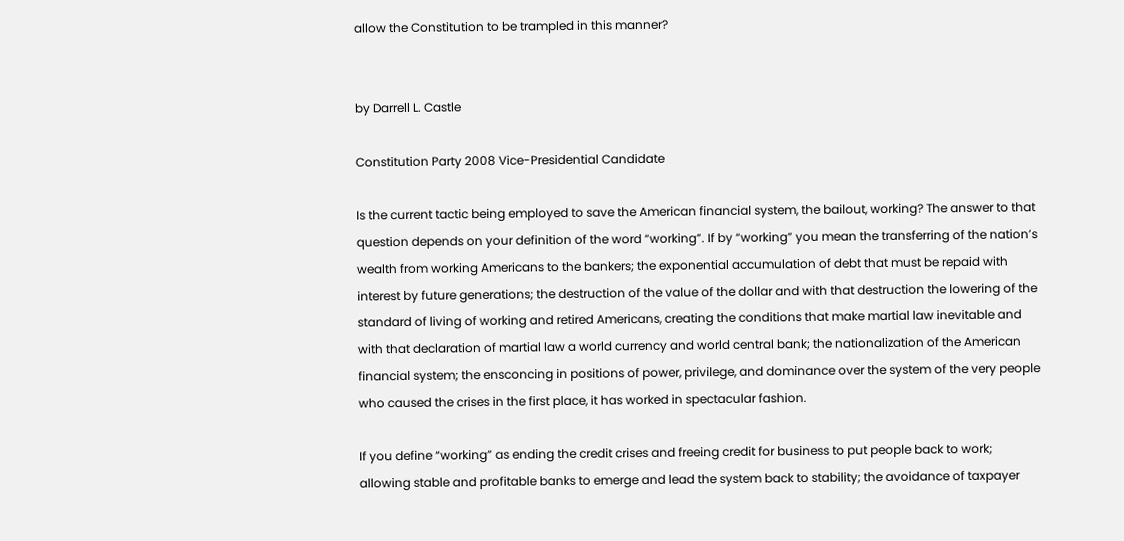allow the Constitution to be trampled in this manner?


by Darrell L. Castle

Constitution Party 2008 Vice-Presidential Candidate

Is the current tactic being employed to save the American financial system, the bailout, working? The answer to that question depends on your definition of the word “working”. If by “working” you mean the transferring of the nation’s wealth from working Americans to the bankers; the exponential accumulation of debt that must be repaid with interest by future generations; the destruction of the value of the dollar and with that destruction the lowering of the standard of living of working and retired Americans, creating the conditions that make martial law inevitable and with that declaration of martial law a world currency and world central bank; the nationalization of the American financial system; the ensconcing in positions of power, privilege, and dominance over the system of the very people who caused the crises in the first place, it has worked in spectacular fashion.

If you define “working” as ending the credit crises and freeing credit for business to put people back to work; allowing stable and profitable banks to emerge and lead the system back to stability; the avoidance of taxpayer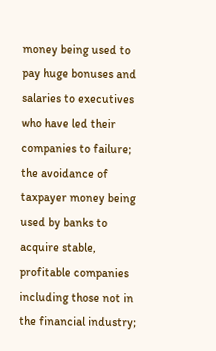money being used to pay huge bonuses and salaries to executives who have led their companies to failure; the avoidance of taxpayer money being used by banks to acquire stable, profitable companies including those not in the financial industry;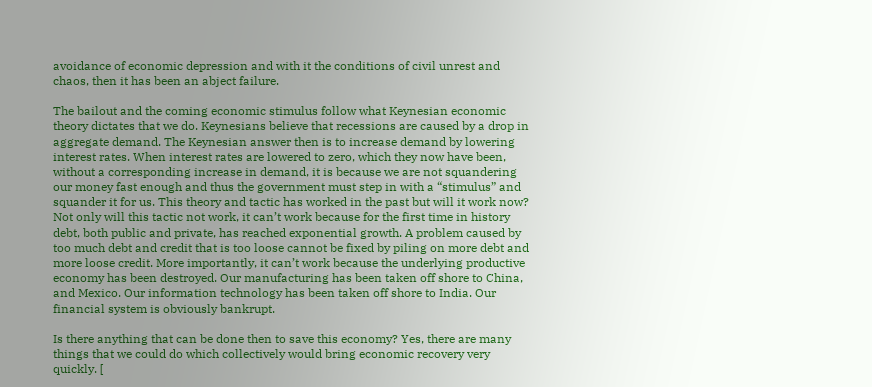avoidance of economic depression and with it the conditions of civil unrest and chaos, then it has been an abject failure.

The bailout and the coming economic stimulus follow what Keynesian economic theory dictates that we do. Keynesians believe that recessions are caused by a drop in aggregate demand. The Keynesian answer then is to increase demand by lowering interest rates. When interest rates are lowered to zero, which they now have been, without a corresponding increase in demand, it is because we are not squandering our money fast enough and thus the government must step in with a “stimulus” and squander it for us. This theory and tactic has worked in the past but will it work now? Not only will this tactic not work, it can’t work because for the first time in history debt, both public and private, has reached exponential growth. A problem caused by too much debt and credit that is too loose cannot be fixed by piling on more debt and more loose credit. More importantly, it can’t work because the underlying productive economy has been destroyed. Our manufacturing has been taken off shore to China, and Mexico. Our information technology has been taken off shore to India. Our financial system is obviously bankrupt.

Is there anything that can be done then to save this economy? Yes, there are many things that we could do which collectively would bring economic recovery very quickly. [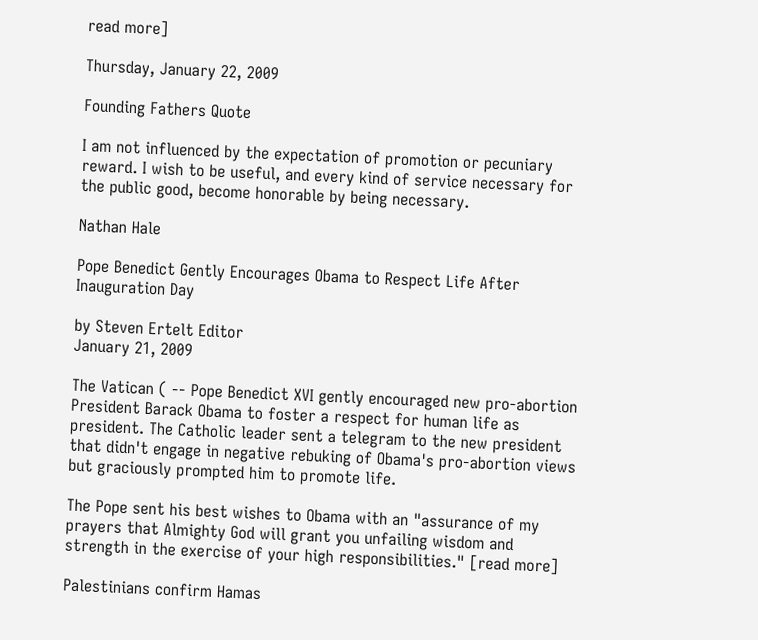read more]

Thursday, January 22, 2009

Founding Fathers Quote

I am not influenced by the expectation of promotion or pecuniary reward. I wish to be useful, and every kind of service necessary for the public good, become honorable by being necessary.

Nathan Hale

Pope Benedict Gently Encourages Obama to Respect Life After Inauguration Day

by Steven Ertelt Editor
January 21, 2009

The Vatican ( -- Pope Benedict XVI gently encouraged new pro-abortion President Barack Obama to foster a respect for human life as president. The Catholic leader sent a telegram to the new president that didn't engage in negative rebuking of Obama's pro-abortion views but graciously prompted him to promote life.

The Pope sent his best wishes to Obama with an "assurance of my prayers that Almighty God will grant you unfailing wisdom and strength in the exercise of your high responsibilities." [read more]

Palestinians confirm Hamas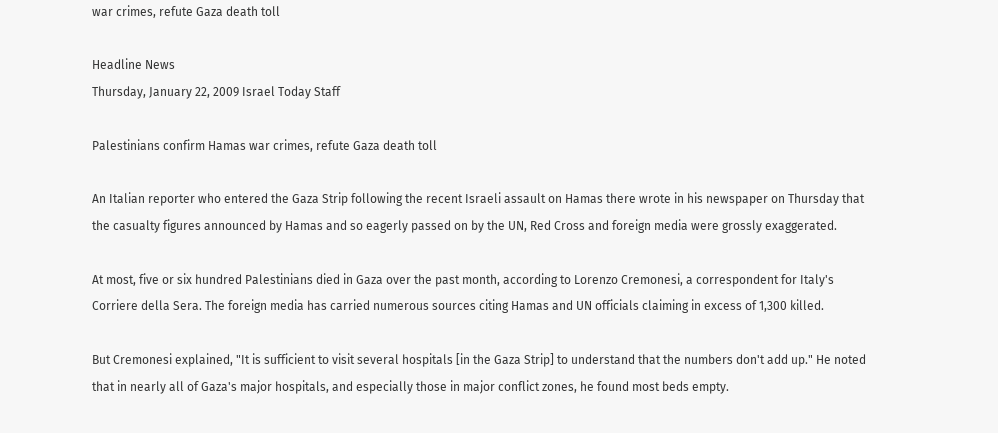war crimes, refute Gaza death toll

Headline News
Thursday, January 22, 2009 Israel Today Staff

Palestinians confirm Hamas war crimes, refute Gaza death toll

An Italian reporter who entered the Gaza Strip following the recent Israeli assault on Hamas there wrote in his newspaper on Thursday that the casualty figures announced by Hamas and so eagerly passed on by the UN, Red Cross and foreign media were grossly exaggerated.

At most, five or six hundred Palestinians died in Gaza over the past month, according to Lorenzo Cremonesi, a correspondent for Italy's Corriere della Sera. The foreign media has carried numerous sources citing Hamas and UN officials claiming in excess of 1,300 killed.

But Cremonesi explained, "It is sufficient to visit several hospitals [in the Gaza Strip] to understand that the numbers don't add up." He noted that in nearly all of Gaza's major hospitals, and especially those in major conflict zones, he found most beds empty.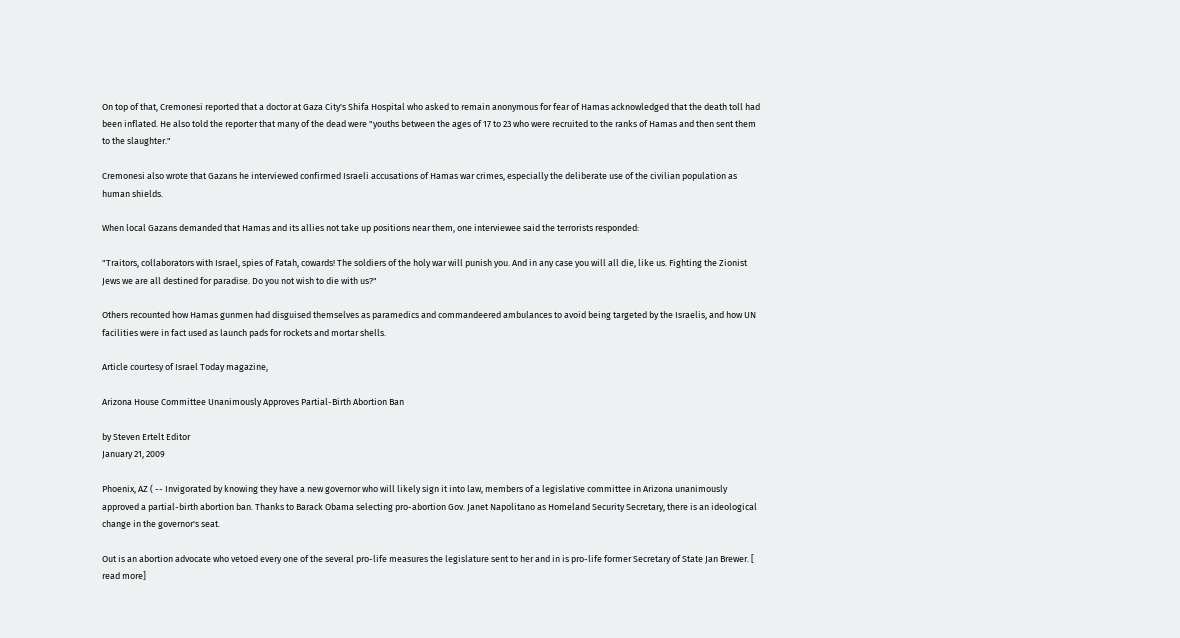On top of that, Cremonesi reported that a doctor at Gaza City's Shifa Hospital who asked to remain anonymous for fear of Hamas acknowledged that the death toll had been inflated. He also told the reporter that many of the dead were "youths between the ages of 17 to 23 who were recruited to the ranks of Hamas and then sent them to the slaughter."

Cremonesi also wrote that Gazans he interviewed confirmed Israeli accusations of Hamas war crimes, especially the deliberate use of the civilian population as human shields.

When local Gazans demanded that Hamas and its allies not take up positions near them, one interviewee said the terrorists responded:

"Traitors, collaborators with Israel, spies of Fatah, cowards! The soldiers of the holy war will punish you. And in any case you will all die, like us. Fighting the Zionist Jews we are all destined for paradise. Do you not wish to die with us?"

Others recounted how Hamas gunmen had disguised themselves as paramedics and commandeered ambulances to avoid being targeted by the Israelis, and how UN facilities were in fact used as launch pads for rockets and mortar shells.

Article courtesy of Israel Today magazine,

Arizona House Committee Unanimously Approves Partial-Birth Abortion Ban

by Steven Ertelt Editor
January 21, 2009

Phoenix, AZ ( -- Invigorated by knowing they have a new governor who will likely sign it into law, members of a legislative committee in Arizona unanimously approved a partial-birth abortion ban. Thanks to Barack Obama selecting pro-abortion Gov. Janet Napolitano as Homeland Security Secretary, there is an ideological change in the governor's seat.

Out is an abortion advocate who vetoed every one of the several pro-life measures the legislature sent to her and in is pro-life former Secretary of State Jan Brewer. [
read more]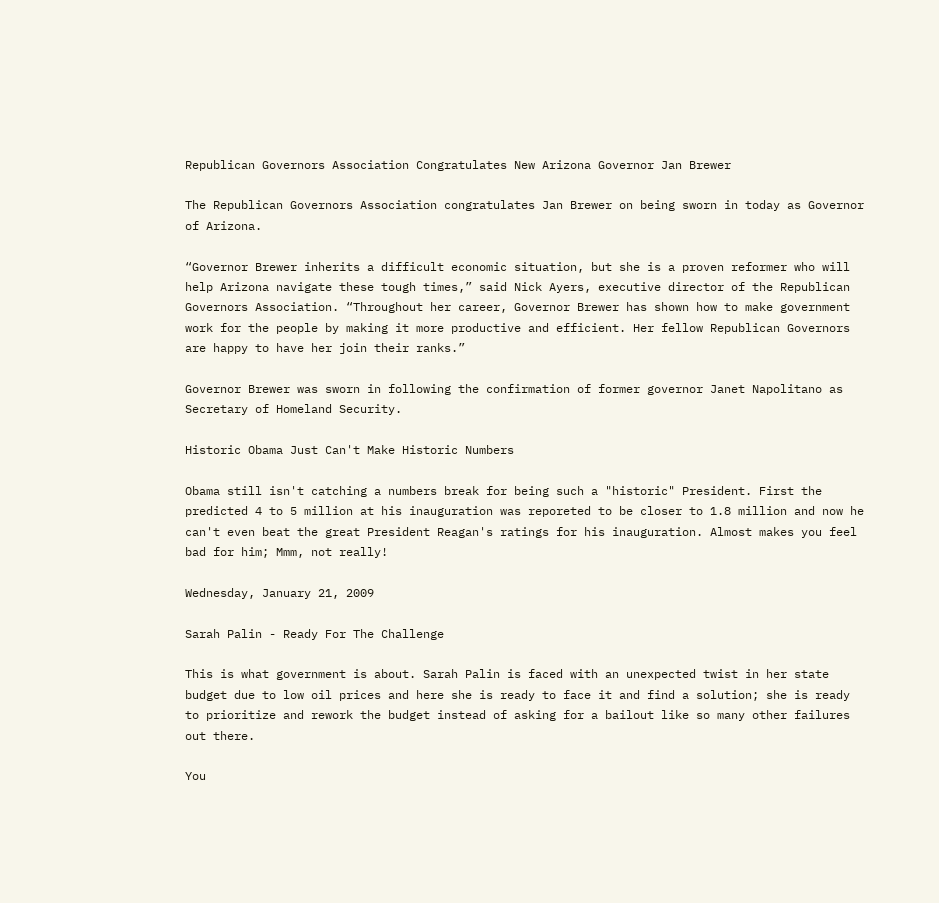Republican Governors Association Congratulates New Arizona Governor Jan Brewer

The Republican Governors Association congratulates Jan Brewer on being sworn in today as Governor of Arizona.

“Governor Brewer inherits a difficult economic situation, but she is a proven reformer who will help Arizona navigate these tough times,” said Nick Ayers, executive director of the Republican Governors Association. “Throughout her career, Governor Brewer has shown how to make government work for the people by making it more productive and efficient. Her fellow Republican Governors are happy to have her join their ranks.”

Governor Brewer was sworn in following the confirmation of former governor Janet Napolitano as Secretary of Homeland Security.

Historic Obama Just Can't Make Historic Numbers

Obama still isn't catching a numbers break for being such a "historic" President. First the predicted 4 to 5 million at his inauguration was reporeted to be closer to 1.8 million and now he can't even beat the great President Reagan's ratings for his inauguration. Almost makes you feel bad for him; Mmm, not really!

Wednesday, January 21, 2009

Sarah Palin - Ready For The Challenge

This is what government is about. Sarah Palin is faced with an unexpected twist in her state budget due to low oil prices and here she is ready to face it and find a solution; she is ready to prioritize and rework the budget instead of asking for a bailout like so many other failures out there.

You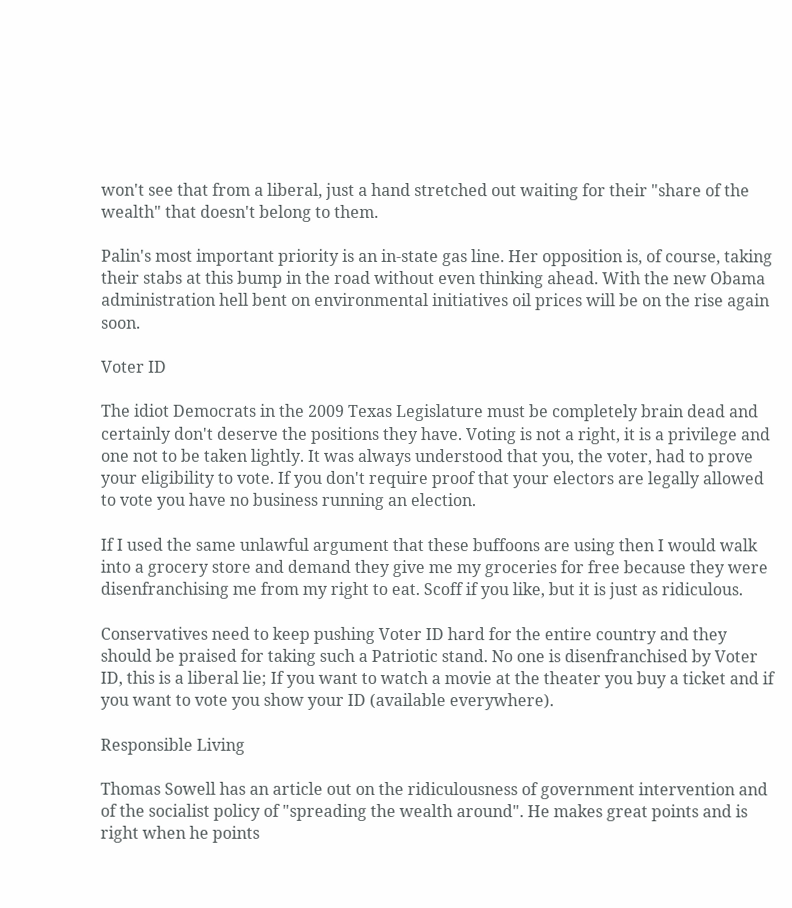won't see that from a liberal, just a hand stretched out waiting for their "share of the wealth" that doesn't belong to them.

Palin's most important priority is an in-state gas line. Her opposition is, of course, taking their stabs at this bump in the road without even thinking ahead. With the new Obama administration hell bent on environmental initiatives oil prices will be on the rise again soon.

Voter ID

The idiot Democrats in the 2009 Texas Legislature must be completely brain dead and certainly don't deserve the positions they have. Voting is not a right, it is a privilege and one not to be taken lightly. It was always understood that you, the voter, had to prove your eligibility to vote. If you don't require proof that your electors are legally allowed to vote you have no business running an election.

If I used the same unlawful argument that these buffoons are using then I would walk into a grocery store and demand they give me my groceries for free because they were disenfranchising me from my right to eat. Scoff if you like, but it is just as ridiculous.

Conservatives need to keep pushing Voter ID hard for the entire country and they should be praised for taking such a Patriotic stand. No one is disenfranchised by Voter ID, this is a liberal lie; If you want to watch a movie at the theater you buy a ticket and if you want to vote you show your ID (available everywhere).

Responsible Living

Thomas Sowell has an article out on the ridiculousness of government intervention and of the socialist policy of "spreading the wealth around". He makes great points and is right when he points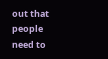out that people need to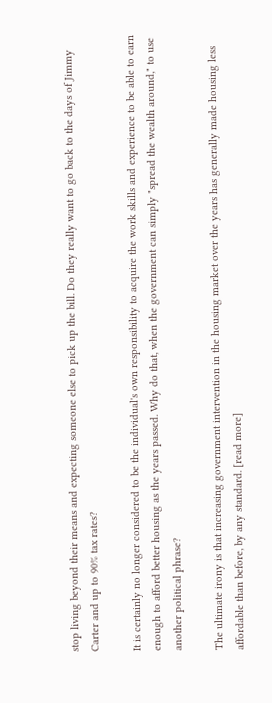stop living beyond their means and expecting someone else to pick up the bill. Do they really want to go back to the days of Jimmy Carter and up to 90% tax rates?

It is certainly no longer considered to be the individual's own responsibility to acquire the work skills and experience to be able to earn enough to afford better housing as the years passed. Why do that, when the government can simply "spread the wealth around," to use another political phrase?

The ultimate irony is that increasing government intervention in the housing market over the years has generally made housing less affordable than before, by any standard. [read more]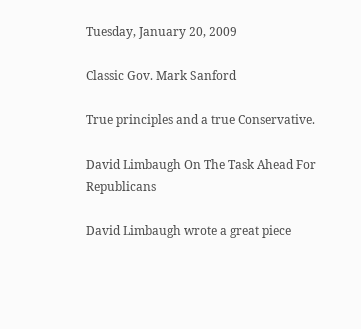Tuesday, January 20, 2009

Classic Gov. Mark Sanford

True principles and a true Conservative.

David Limbaugh On The Task Ahead For Republicans

David Limbaugh wrote a great piece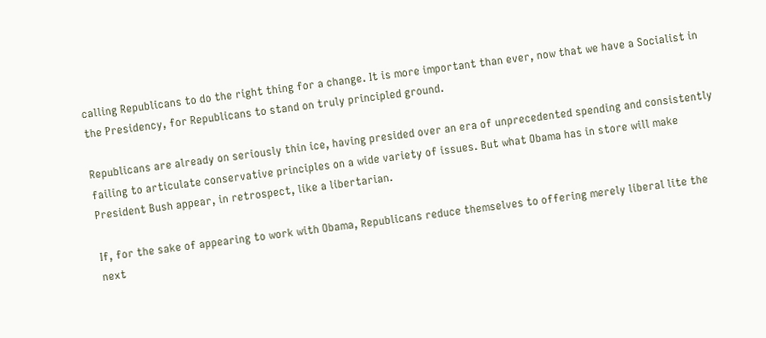calling Republicans to do the right thing for a change. It is more important than ever, now that we have a Socialist in the Presidency, for Republicans to stand on truly principled ground.

Republicans are already on seriously thin ice, having presided over an era of unprecedented spending and consistently failing to articulate conservative principles on a wide variety of issues. But what Obama has in store will make President Bush appear, in retrospect, like a libertarian.

If, for the sake of appearing to work with Obama, Republicans reduce themselves to offering merely liberal lite the next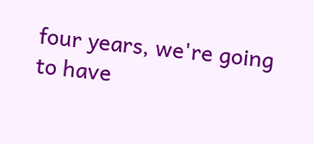four years, we're going to have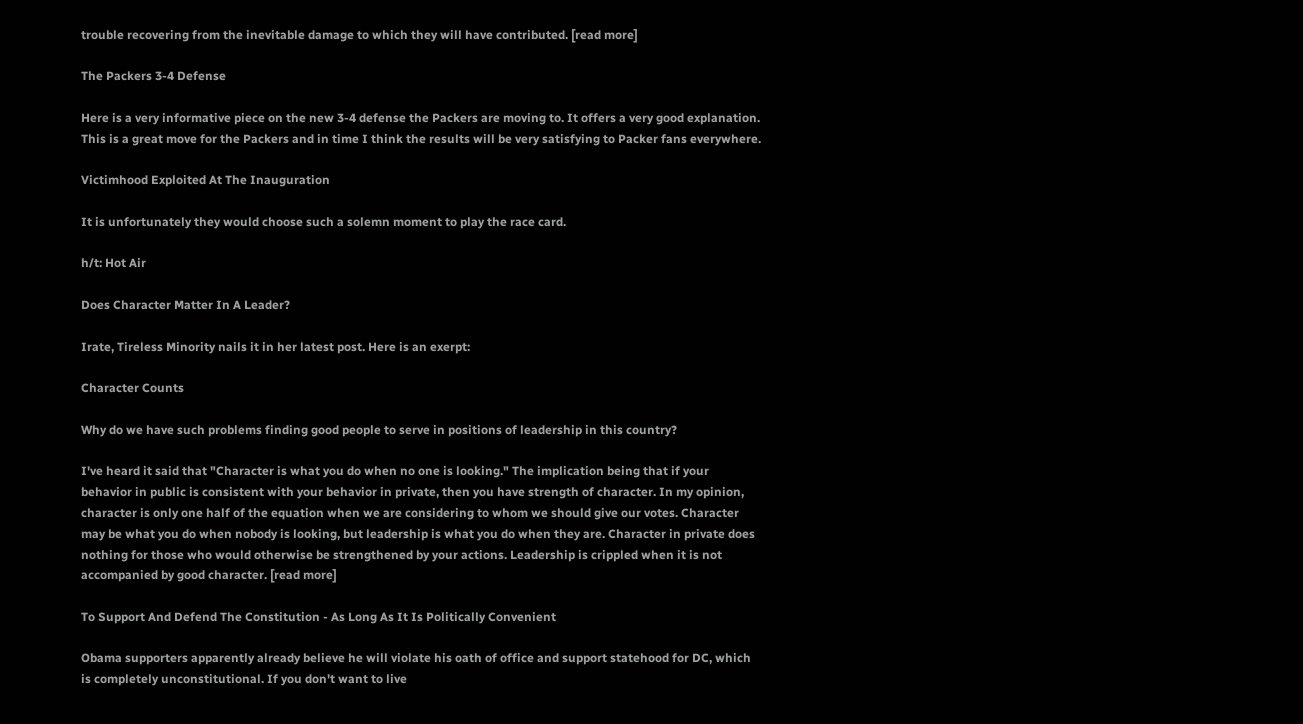trouble recovering from the inevitable damage to which they will have contributed. [read more]

The Packers 3-4 Defense

Here is a very informative piece on the new 3-4 defense the Packers are moving to. It offers a very good explanation. This is a great move for the Packers and in time I think the results will be very satisfying to Packer fans everywhere.

Victimhood Exploited At The Inauguration

It is unfortunately they would choose such a solemn moment to play the race card.

h/t: Hot Air

Does Character Matter In A Leader?

Irate, Tireless Minority nails it in her latest post. Here is an exerpt:

Character Counts

Why do we have such problems finding good people to serve in positions of leadership in this country?

I've heard it said that "Character is what you do when no one is looking." The implication being that if your behavior in public is consistent with your behavior in private, then you have strength of character. In my opinion, character is only one half of the equation when we are considering to whom we should give our votes. Character may be what you do when nobody is looking, but leadership is what you do when they are. Character in private does nothing for those who would otherwise be strengthened by your actions. Leadership is crippled when it is not accompanied by good character. [read more]

To Support And Defend The Constitution - As Long As It Is Politically Convenient

Obama supporters apparently already believe he will violate his oath of office and support statehood for DC, which is completely unconstitutional. If you don't want to live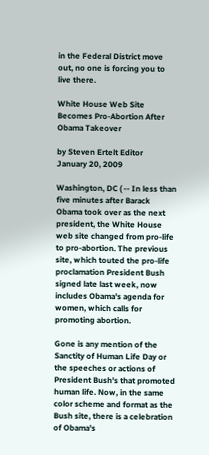in the Federal District move out, no one is forcing you to live there.

White House Web Site Becomes Pro-Abortion After Obama Takeover

by Steven Ertelt Editor
January 20, 2009

Washington, DC ( -- In less than five minutes after Barack Obama took over as the next president, the White House web site changed from pro-life to pro-abortion. The previous site, which touted the pro-life proclamation President Bush signed late last week, now includes Obama's agenda for women, which calls for promoting abortion.

Gone is any mention of the
Sanctity of Human Life Day or the speeches or actions of President Bush's that promoted human life. Now, in the same color scheme and format as the Bush site, there is a celebration of Obama's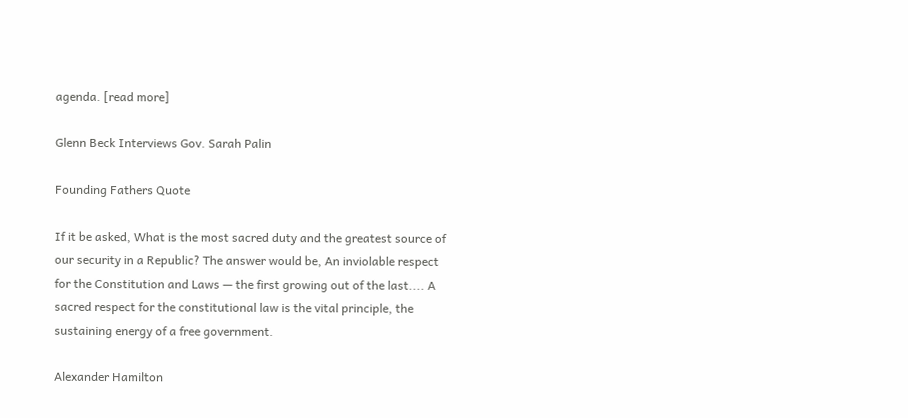agenda. [read more]

Glenn Beck Interviews Gov. Sarah Palin

Founding Fathers Quote

If it be asked, What is the most sacred duty and the greatest source of our security in a Republic? The answer would be, An inviolable respect for the Constitution and Laws — the first growing out of the last.... A sacred respect for the constitutional law is the vital principle, the sustaining energy of a free government.

Alexander Hamilton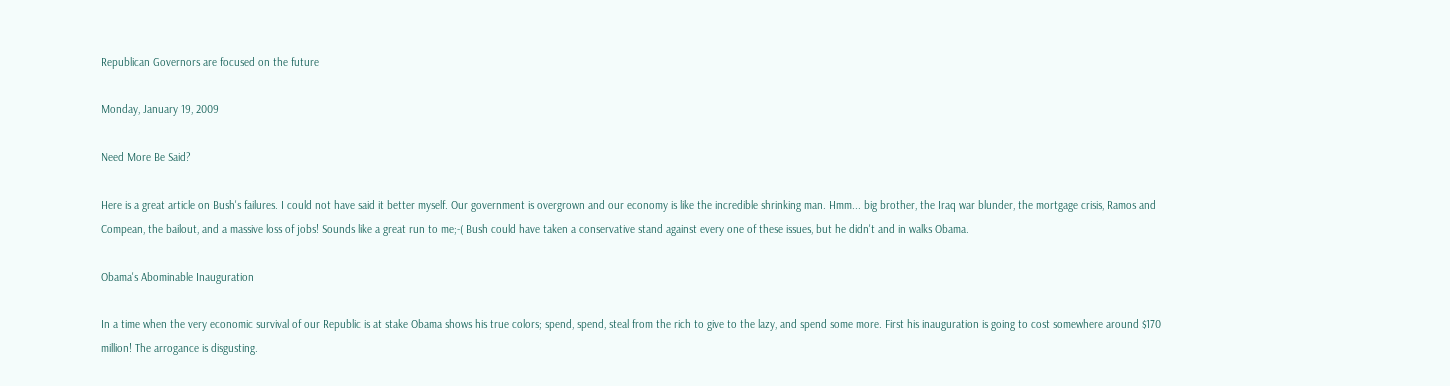Republican Governors are focused on the future

Monday, January 19, 2009

Need More Be Said?

Here is a great article on Bush's failures. I could not have said it better myself. Our government is overgrown and our economy is like the incredible shrinking man. Hmm... big brother, the Iraq war blunder, the mortgage crisis, Ramos and Compean, the bailout, and a massive loss of jobs! Sounds like a great run to me;-( Bush could have taken a conservative stand against every one of these issues, but he didn't and in walks Obama.

Obama's Abominable Inauguration

In a time when the very economic survival of our Republic is at stake Obama shows his true colors; spend, spend, steal from the rich to give to the lazy, and spend some more. First his inauguration is going to cost somewhere around $170 million! The arrogance is disgusting.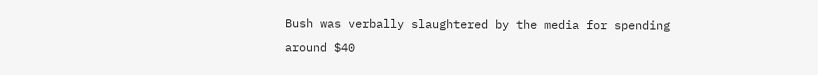Bush was verbally slaughtered by the media for spending around $40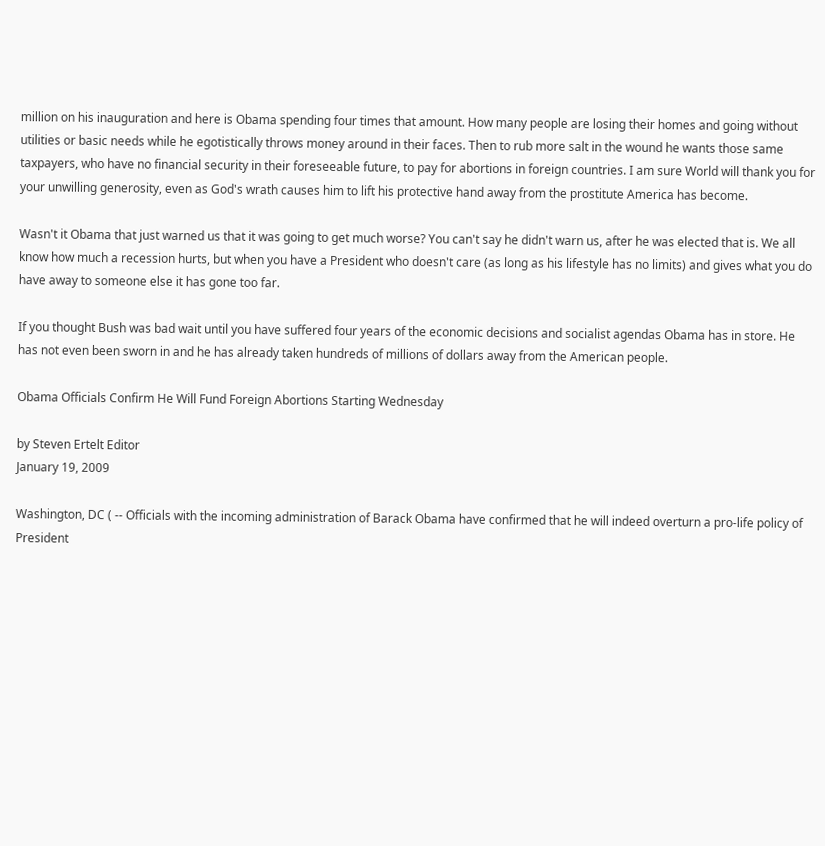million on his inauguration and here is Obama spending four times that amount. How many people are losing their homes and going without utilities or basic needs while he egotistically throws money around in their faces. Then to rub more salt in the wound he wants those same taxpayers, who have no financial security in their foreseeable future, to pay for abortions in foreign countries. I am sure World will thank you for your unwilling generosity, even as God's wrath causes him to lift his protective hand away from the prostitute America has become.

Wasn't it Obama that just warned us that it was going to get much worse? You can't say he didn't warn us, after he was elected that is. We all know how much a recession hurts, but when you have a President who doesn't care (as long as his lifestyle has no limits) and gives what you do have away to someone else it has gone too far.

If you thought Bush was bad wait until you have suffered four years of the economic decisions and socialist agendas Obama has in store. He has not even been sworn in and he has already taken hundreds of millions of dollars away from the American people.

Obama Officials Confirm He Will Fund Foreign Abortions Starting Wednesday

by Steven Ertelt Editor
January 19, 2009

Washington, DC ( -- Officials with the incoming administration of Barack Obama have confirmed that he will indeed overturn a pro-life policy of President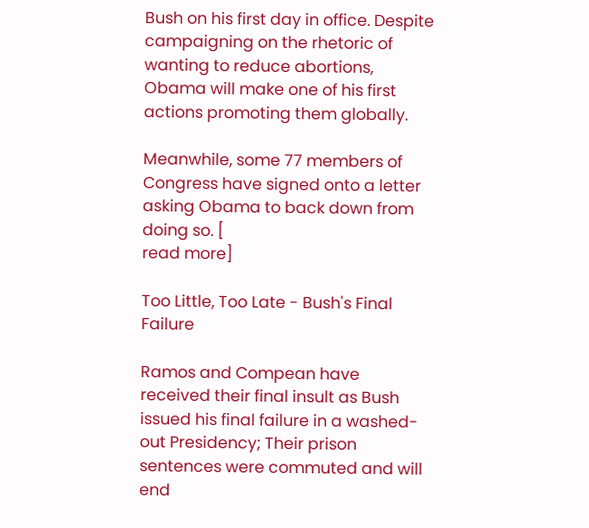Bush on his first day in office. Despite campaigning on the rhetoric of wanting to reduce abortions, Obama will make one of his first actions promoting them globally.

Meanwhile, some 77 members of Congress have signed onto a letter asking Obama to back down from doing so. [
read more]

Too Little, Too Late - Bush's Final Failure

Ramos and Compean have received their final insult as Bush issued his final failure in a washed-out Presidency; Their prison sentences were commuted and will end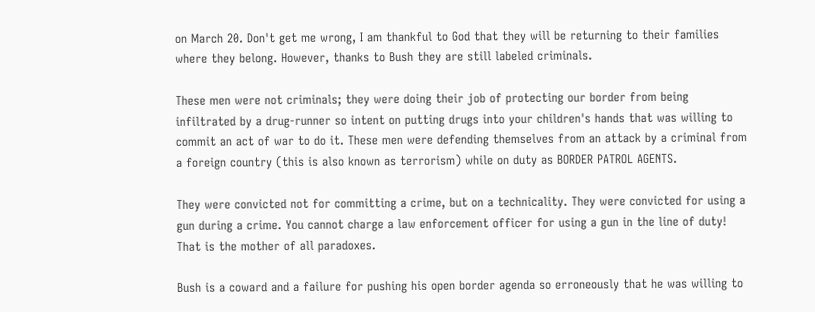on March 20. Don't get me wrong, I am thankful to God that they will be returning to their families where they belong. However, thanks to Bush they are still labeled criminals.

These men were not criminals; they were doing their job of protecting our border from being infiltrated by a drug-runner so intent on putting drugs into your children's hands that was willing to commit an act of war to do it. These men were defending themselves from an attack by a criminal from a foreign country (this is also known as terrorism) while on duty as BORDER PATROL AGENTS.

They were convicted not for committing a crime, but on a technicality. They were convicted for using a gun during a crime. You cannot charge a law enforcement officer for using a gun in the line of duty! That is the mother of all paradoxes.

Bush is a coward and a failure for pushing his open border agenda so erroneously that he was willing to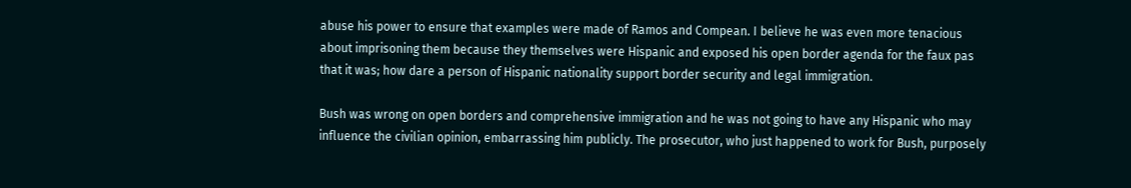abuse his power to ensure that examples were made of Ramos and Compean. I believe he was even more tenacious about imprisoning them because they themselves were Hispanic and exposed his open border agenda for the faux pas that it was; how dare a person of Hispanic nationality support border security and legal immigration.

Bush was wrong on open borders and comprehensive immigration and he was not going to have any Hispanic who may influence the civilian opinion, embarrassing him publicly. The prosecutor, who just happened to work for Bush, purposely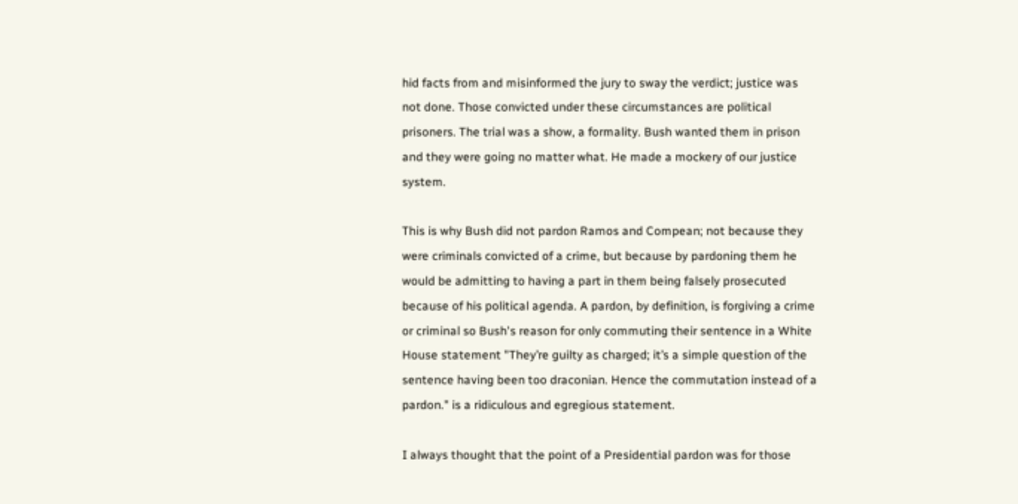hid facts from and misinformed the jury to sway the verdict; justice was not done. Those convicted under these circumstances are political prisoners. The trial was a show, a formality. Bush wanted them in prison and they were going no matter what. He made a mockery of our justice system.

This is why Bush did not pardon Ramos and Compean; not because they were criminals convicted of a crime, but because by pardoning them he would be admitting to having a part in them being falsely prosecuted because of his political agenda. A pardon, by definition, is forgiving a crime or criminal so Bush's reason for only commuting their sentence in a White House statement "They’re guilty as charged; it’s a simple question of the sentence having been too draconian. Hence the commutation instead of a pardon." is a ridiculous and egregious statement.

I always thought that the point of a Presidential pardon was for those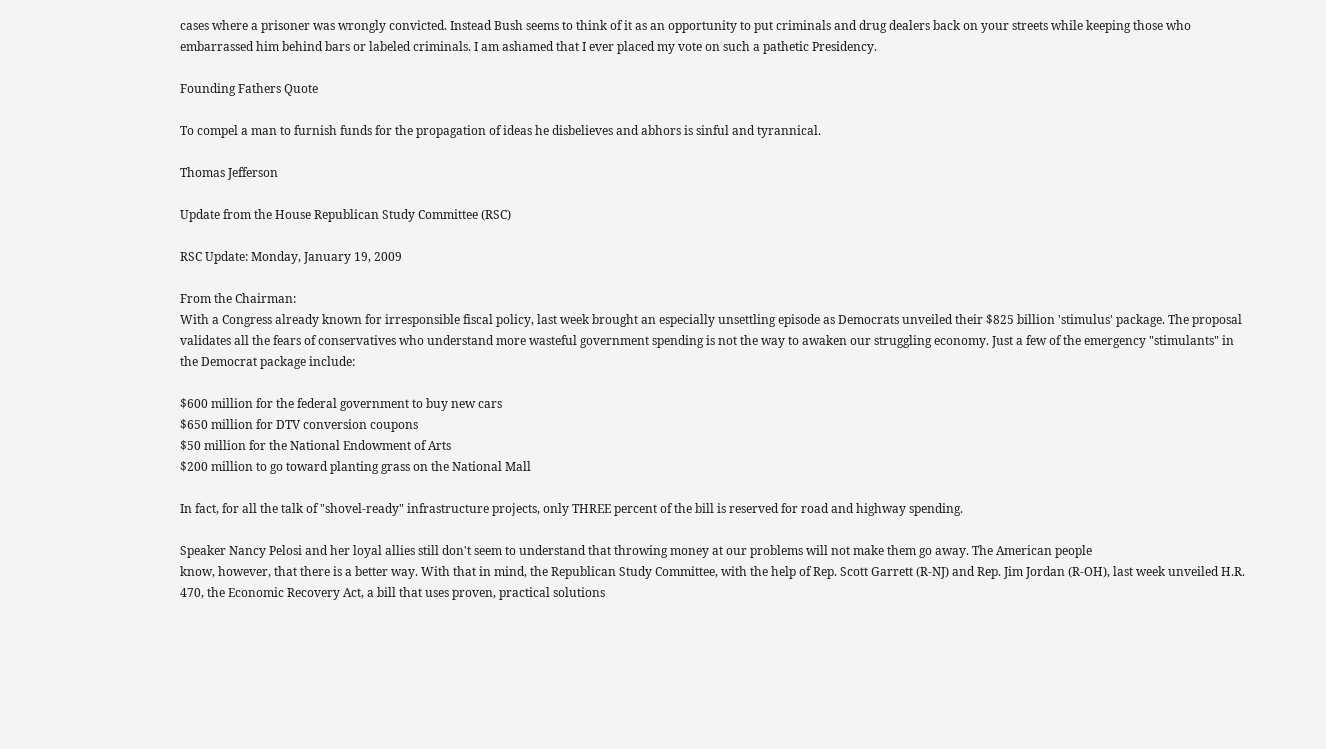cases where a prisoner was wrongly convicted. Instead Bush seems to think of it as an opportunity to put criminals and drug dealers back on your streets while keeping those who embarrassed him behind bars or labeled criminals. I am ashamed that I ever placed my vote on such a pathetic Presidency.

Founding Fathers Quote

To compel a man to furnish funds for the propagation of ideas he disbelieves and abhors is sinful and tyrannical.

Thomas Jefferson

Update from the House Republican Study Committee (RSC)

RSC Update: Monday, January 19, 2009

From the Chairman:
With a Congress already known for irresponsible fiscal policy, last week brought an especially unsettling episode as Democrats unveiled their $825 billion 'stimulus' package. The proposal validates all the fears of conservatives who understand more wasteful government spending is not the way to awaken our struggling economy. Just a few of the emergency "stimulants" in the Democrat package include:

$600 million for the federal government to buy new cars
$650 million for DTV conversion coupons
$50 million for the National Endowment of Arts
$200 million to go toward planting grass on the National Mall

In fact, for all the talk of "shovel-ready" infrastructure projects, only THREE percent of the bill is reserved for road and highway spending.

Speaker Nancy Pelosi and her loyal allies still don't seem to understand that throwing money at our problems will not make them go away. The American people
know, however, that there is a better way. With that in mind, the Republican Study Committee, with the help of Rep. Scott Garrett (R-NJ) and Rep. Jim Jordan (R-OH), last week unveiled H.R. 470, the Economic Recovery Act, a bill that uses proven, practical solutions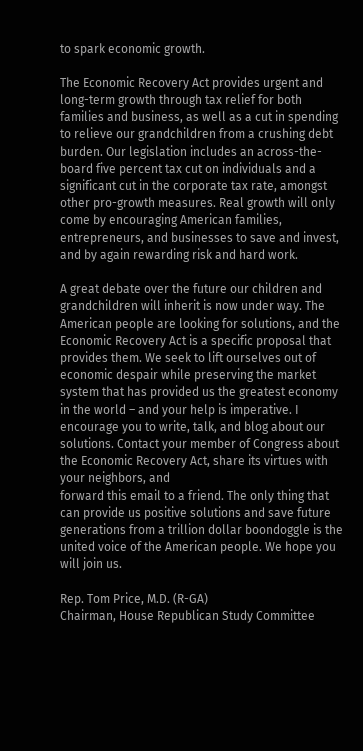to spark economic growth.

The Economic Recovery Act provides urgent and long-term growth through tax relief for both families and business, as well as a cut in spending to relieve our grandchildren from a crushing debt burden. Our legislation includes an across-the-board five percent tax cut on individuals and a significant cut in the corporate tax rate, amongst
other pro-growth measures. Real growth will only come by encouraging American families, entrepreneurs, and businesses to save and invest, and by again rewarding risk and hard work.

A great debate over the future our children and grandchildren will inherit is now under way. The American people are looking for solutions, and the Economic Recovery Act is a specific proposal that provides them. We seek to lift ourselves out of economic despair while preserving the market system that has provided us the greatest economy in the world – and your help is imperative. I encourage you to write, talk, and blog about our solutions. Contact your member of Congress about the Economic Recovery Act, share its virtues with your neighbors, and
forward this email to a friend. The only thing that can provide us positive solutions and save future generations from a trillion dollar boondoggle is the united voice of the American people. We hope you will join us.

Rep. Tom Price, M.D. (R-GA)
Chairman, House Republican Study Committee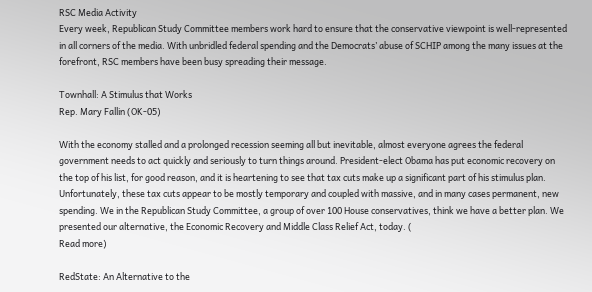RSC Media Activity
Every week, Republican Study Committee members work hard to ensure that the conservative viewpoint is well-represented in all corners of the media. With unbridled federal spending and the Democrats’ abuse of SCHIP among the many issues at the forefront, RSC members have been busy spreading their message.

Townhall: A Stimulus that Works
Rep. Mary Fallin (OK-05)

With the economy stalled and a prolonged recession seeming all but inevitable, almost everyone agrees the federal government needs to act quickly and seriously to turn things around. President-elect Obama has put economic recovery on the top of his list, for good reason, and it is heartening to see that tax cuts make up a significant part of his stimulus plan. Unfortunately, these tax cuts appear to be mostly temporary and coupled with massive, and in many cases permanent, new spending. We in the Republican Study Committee, a group of over 100 House conservatives, think we have a better plan. We presented our alternative, the Economic Recovery and Middle Class Relief Act, today. (
Read more)

RedState: An Alternative to the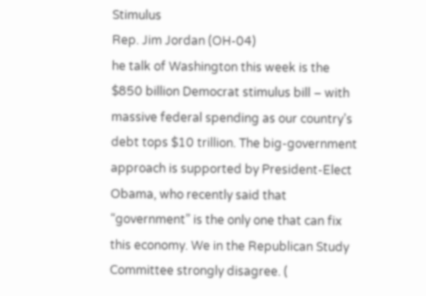Stimulus
Rep. Jim Jordan (OH-04)
he talk of Washington this week is the $850 billion Democrat stimulus bill – with massive federal spending as our country’s debt tops $10 trillion. The big-government approach is supported by President-Elect Obama, who recently said that “government” is the only one that can fix this economy. We in the Republican Study Committee strongly disagree. (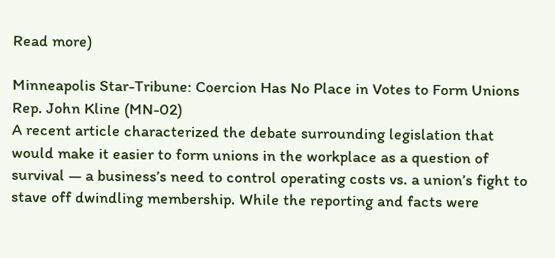Read more)

Minneapolis Star-Tribune: Coercion Has No Place in Votes to Form Unions
Rep. John Kline (MN-02)
A recent article characterized the debate surrounding legislation that would make it easier to form unions in the workplace as a question of survival — a business’s need to control operating costs vs. a union’s fight to stave off dwindling membership. While the reporting and facts were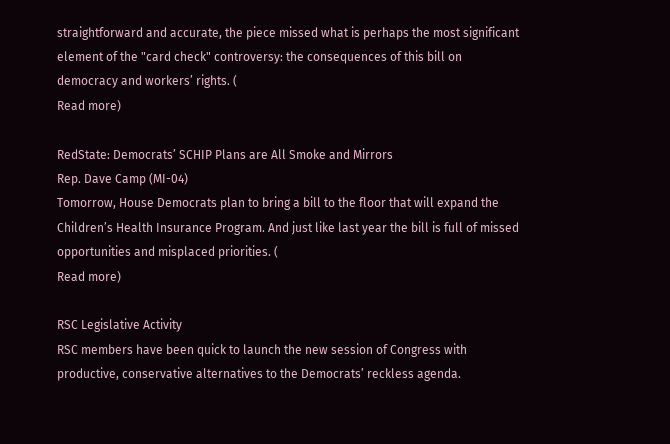straightforward and accurate, the piece missed what is perhaps the most significant element of the "card check" controversy: the consequences of this bill on democracy and workers’ rights. (
Read more)

RedState: Democrats’ SCHIP Plans are All Smoke and Mirrors
Rep. Dave Camp (MI-04)
Tomorrow, House Democrats plan to bring a bill to the floor that will expand the Children’s Health Insurance Program. And just like last year the bill is full of missed opportunities and misplaced priorities. (
Read more)

RSC Legislative Activity
RSC members have been quick to launch the new session of Congress with productive, conservative alternatives to the Democrats’ reckless agenda.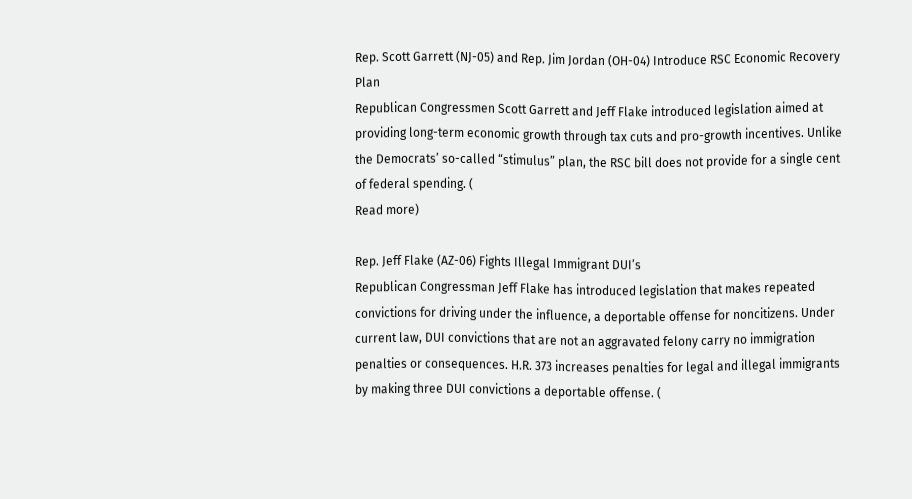Rep. Scott Garrett (NJ-05) and Rep. Jim Jordan (OH-04) Introduce RSC Economic Recovery Plan
Republican Congressmen Scott Garrett and Jeff Flake introduced legislation aimed at providing long-term economic growth through tax cuts and pro-growth incentives. Unlike the Democrats’ so-called “stimulus” plan, the RSC bill does not provide for a single cent of federal spending. (
Read more)

Rep. Jeff Flake (AZ-06) Fights Illegal Immigrant DUI’s
Republican Congressman Jeff Flake has introduced legislation that makes repeated convictions for driving under the influence, a deportable offense for noncitizens. Under current law, DUI convictions that are not an aggravated felony carry no immigration penalties or consequences. H.R. 373 increases penalties for legal and illegal immigrants by making three DUI convictions a deportable offense. (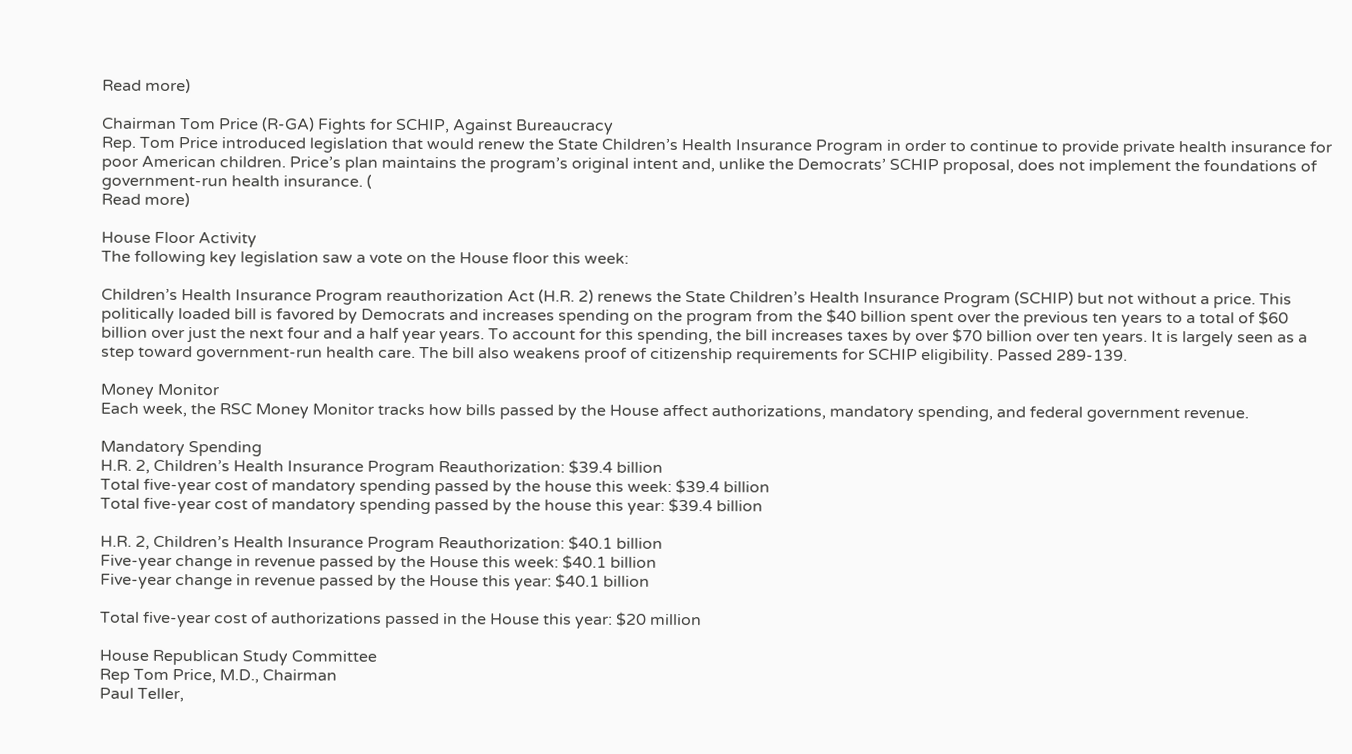Read more)

Chairman Tom Price (R-GA) Fights for SCHIP, Against Bureaucracy
Rep. Tom Price introduced legislation that would renew the State Children’s Health Insurance Program in order to continue to provide private health insurance for poor American children. Price’s plan maintains the program’s original intent and, unlike the Democrats’ SCHIP proposal, does not implement the foundations of government-run health insurance. (
Read more)

House Floor Activity
The following key legislation saw a vote on the House floor this week:

Children’s Health Insurance Program reauthorization Act (H.R. 2) renews the State Children’s Health Insurance Program (SCHIP) but not without a price. This politically loaded bill is favored by Democrats and increases spending on the program from the $40 billion spent over the previous ten years to a total of $60 billion over just the next four and a half year years. To account for this spending, the bill increases taxes by over $70 billion over ten years. It is largely seen as a step toward government-run health care. The bill also weakens proof of citizenship requirements for SCHIP eligibility. Passed 289-139.

Money Monitor
Each week, the RSC Money Monitor tracks how bills passed by the House affect authorizations, mandatory spending, and federal government revenue.

Mandatory Spending
H.R. 2, Children’s Health Insurance Program Reauthorization: $39.4 billion
Total five-year cost of mandatory spending passed by the house this week: $39.4 billion
Total five-year cost of mandatory spending passed by the house this year: $39.4 billion

H.R. 2, Children’s Health Insurance Program Reauthorization: $40.1 billion
Five-year change in revenue passed by the House this week: $40.1 billion
Five-year change in revenue passed by the House this year: $40.1 billion

Total five-year cost of authorizations passed in the House this year: $20 million

House Republican Study Committee
Rep Tom Price, M.D., Chairman
Paul Teller,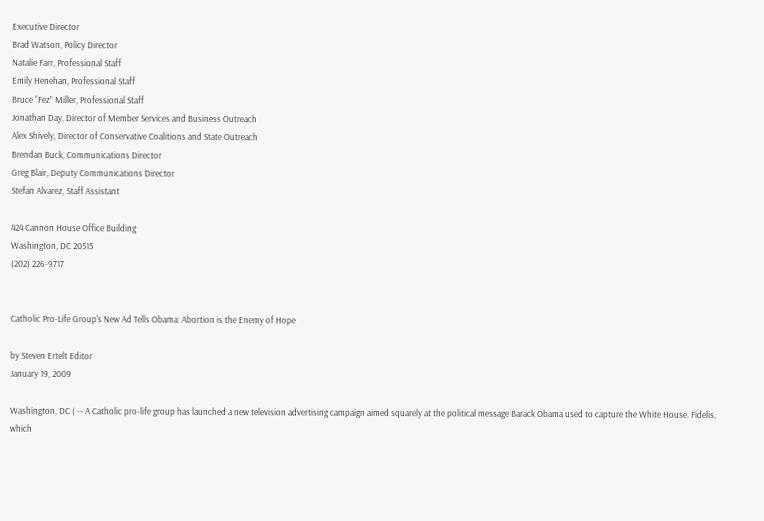Executive Director
Brad Watson, Policy Director
Natalie Farr, Professional Staff
Emily Henehan, Professional Staff
Bruce “Fez” Miller, Professional Staff
Jonathan Day, Director of Member Services and Business Outreach
Alex Shively, Director of Conservative Coalitions and State Outreach
Brendan Buck, Communications Director
Greg Blair, Deputy Communications Director
Stefan Alvarez, Staff Assistant

424 Cannon House Office Building
Washington, DC 20515
(202) 226-9717


Catholic Pro-Life Group's New Ad Tells Obama: Abortion is the Enemy of Hope

by Steven Ertelt Editor
January 19, 2009

Washington, DC ( -- A Catholic pro-life group has launched a new television advertising campaign aimed squarely at the political message Barack Obama used to capture the White House. Fidelis, which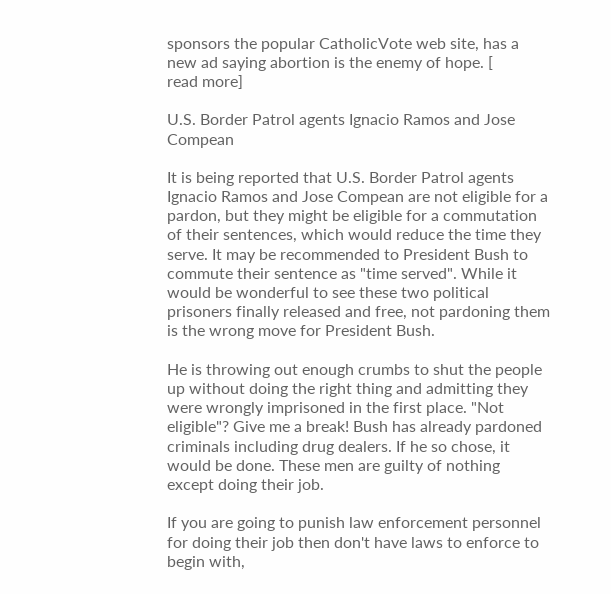sponsors the popular CatholicVote web site, has a new ad saying abortion is the enemy of hope. [
read more]

U.S. Border Patrol agents Ignacio Ramos and Jose Compean

It is being reported that U.S. Border Patrol agents Ignacio Ramos and Jose Compean are not eligible for a pardon, but they might be eligible for a commutation of their sentences, which would reduce the time they serve. It may be recommended to President Bush to commute their sentence as "time served". While it would be wonderful to see these two political prisoners finally released and free, not pardoning them is the wrong move for President Bush.

He is throwing out enough crumbs to shut the people up without doing the right thing and admitting they were wrongly imprisoned in the first place. "Not eligible"? Give me a break! Bush has already pardoned criminals including drug dealers. If he so chose, it would be done. These men are guilty of nothing except doing their job.

If you are going to punish law enforcement personnel for doing their job then don't have laws to enforce to begin with,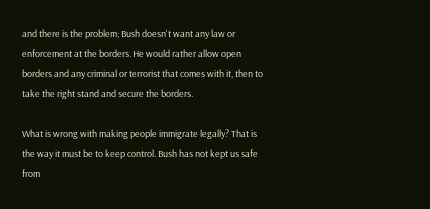and there is the problem; Bush doesn't want any law or enforcement at the borders. He would rather allow open borders and any criminal or terrorist that comes with it, then to take the right stand and secure the borders.

What is wrong with making people immigrate legally? That is the way it must be to keep control. Bush has not kept us safe from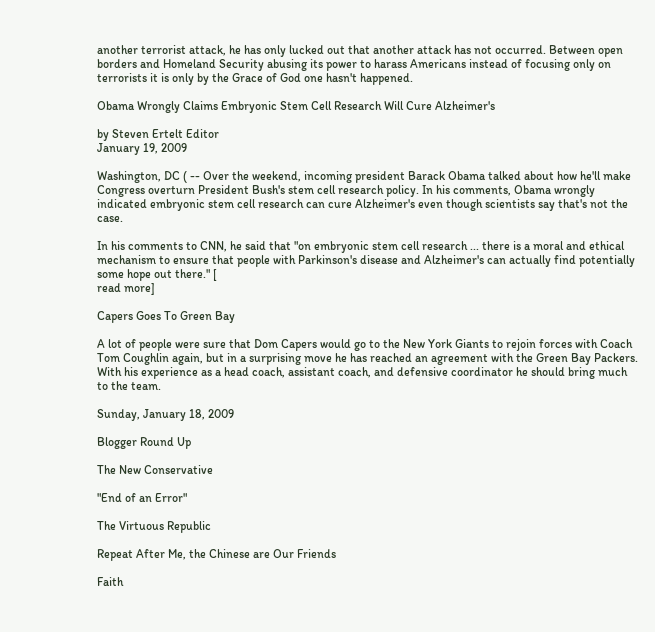another terrorist attack, he has only lucked out that another attack has not occurred. Between open borders and Homeland Security abusing its power to harass Americans instead of focusing only on terrorists it is only by the Grace of God one hasn't happened.

Obama Wrongly Claims Embryonic Stem Cell Research Will Cure Alzheimer's

by Steven Ertelt Editor
January 19, 2009

Washington, DC ( -- Over the weekend, incoming president Barack Obama talked about how he'll make Congress overturn President Bush's stem cell research policy. In his comments, Obama wrongly indicated embryonic stem cell research can cure Alzheimer's even though scientists say that's not the case.

In his comments to CNN, he said that "on embryonic stem cell research ... there is a moral and ethical mechanism to ensure that people with Parkinson's disease and Alzheimer's can actually find potentially some hope out there." [
read more]

Capers Goes To Green Bay

A lot of people were sure that Dom Capers would go to the New York Giants to rejoin forces with Coach Tom Coughlin again, but in a surprising move he has reached an agreement with the Green Bay Packers. With his experience as a head coach, assistant coach, and defensive coordinator he should bring much to the team.

Sunday, January 18, 2009

Blogger Round Up

The New Conservative

"End of an Error"

The Virtuous Republic

Repeat After Me, the Chinese are Our Friends

Faith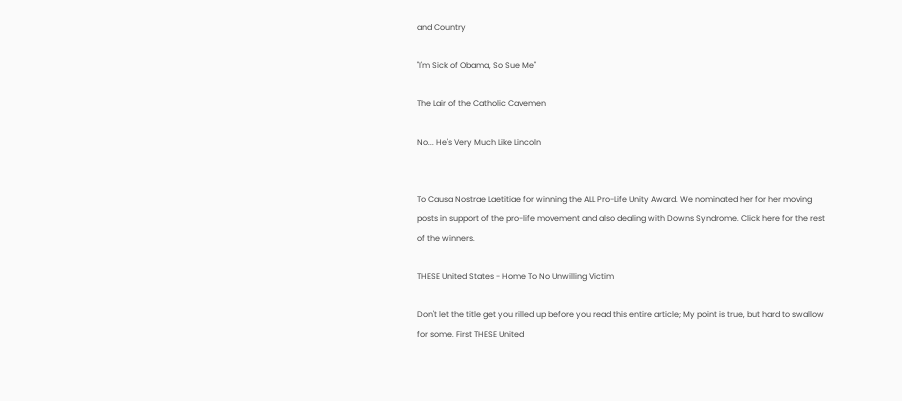and Country

"I'm Sick of Obama, So Sue Me"

The Lair of the Catholic Cavemen

No... He's Very Much Like Lincoln


To Causa Nostrae Laetitiae for winning the ALL Pro-Life Unity Award. We nominated her for her moving posts in support of the pro-life movement and also dealing with Downs Syndrome. Click here for the rest of the winners.

THESE United States - Home To No Unwilling Victim

Don't let the title get you rilled up before you read this entire article; My point is true, but hard to swallow for some. First THESE United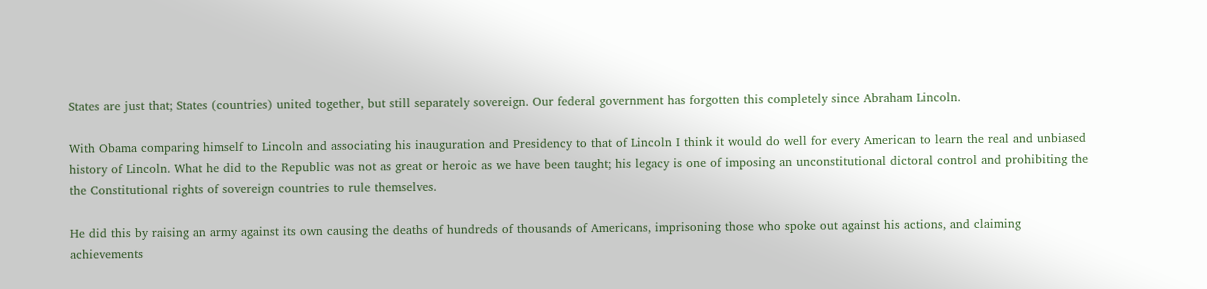States are just that; States (countries) united together, but still separately sovereign. Our federal government has forgotten this completely since Abraham Lincoln.

With Obama comparing himself to Lincoln and associating his inauguration and Presidency to that of Lincoln I think it would do well for every American to learn the real and unbiased history of Lincoln. What he did to the Republic was not as great or heroic as we have been taught; his legacy is one of imposing an unconstitutional dictoral control and prohibiting the the Constitutional rights of sovereign countries to rule themselves.

He did this by raising an army against its own causing the deaths of hundreds of thousands of Americans, imprisoning those who spoke out against his actions, and claiming achievements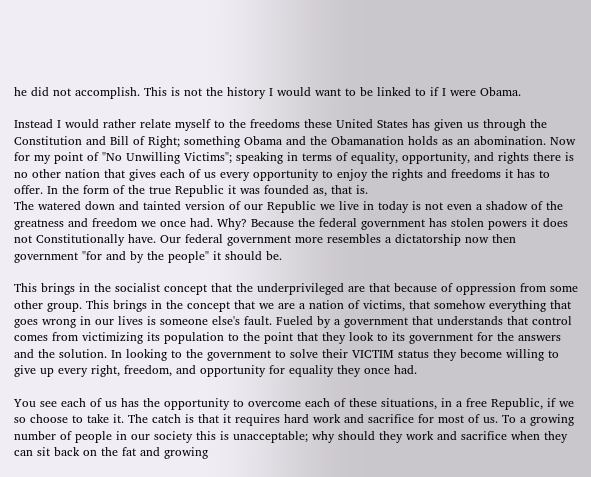he did not accomplish. This is not the history I would want to be linked to if I were Obama.

Instead I would rather relate myself to the freedoms these United States has given us through the Constitution and Bill of Right; something Obama and the Obamanation holds as an abomination. Now for my point of "No Unwilling Victims"; speaking in terms of equality, opportunity, and rights there is no other nation that gives each of us every opportunity to enjoy the rights and freedoms it has to offer. In the form of the true Republic it was founded as, that is.
The watered down and tainted version of our Republic we live in today is not even a shadow of the greatness and freedom we once had. Why? Because the federal government has stolen powers it does not Constitutionally have. Our federal government more resembles a dictatorship now then government "for and by the people" it should be.

This brings in the socialist concept that the underprivileged are that because of oppression from some other group. This brings in the concept that we are a nation of victims, that somehow everything that goes wrong in our lives is someone else's fault. Fueled by a government that understands that control comes from victimizing its population to the point that they look to its government for the answers and the solution. In looking to the government to solve their VICTIM status they become willing to give up every right, freedom, and opportunity for equality they once had.

You see each of us has the opportunity to overcome each of these situations, in a free Republic, if we so choose to take it. The catch is that it requires hard work and sacrifice for most of us. To a growing number of people in our society this is unacceptable; why should they work and sacrifice when they can sit back on the fat and growing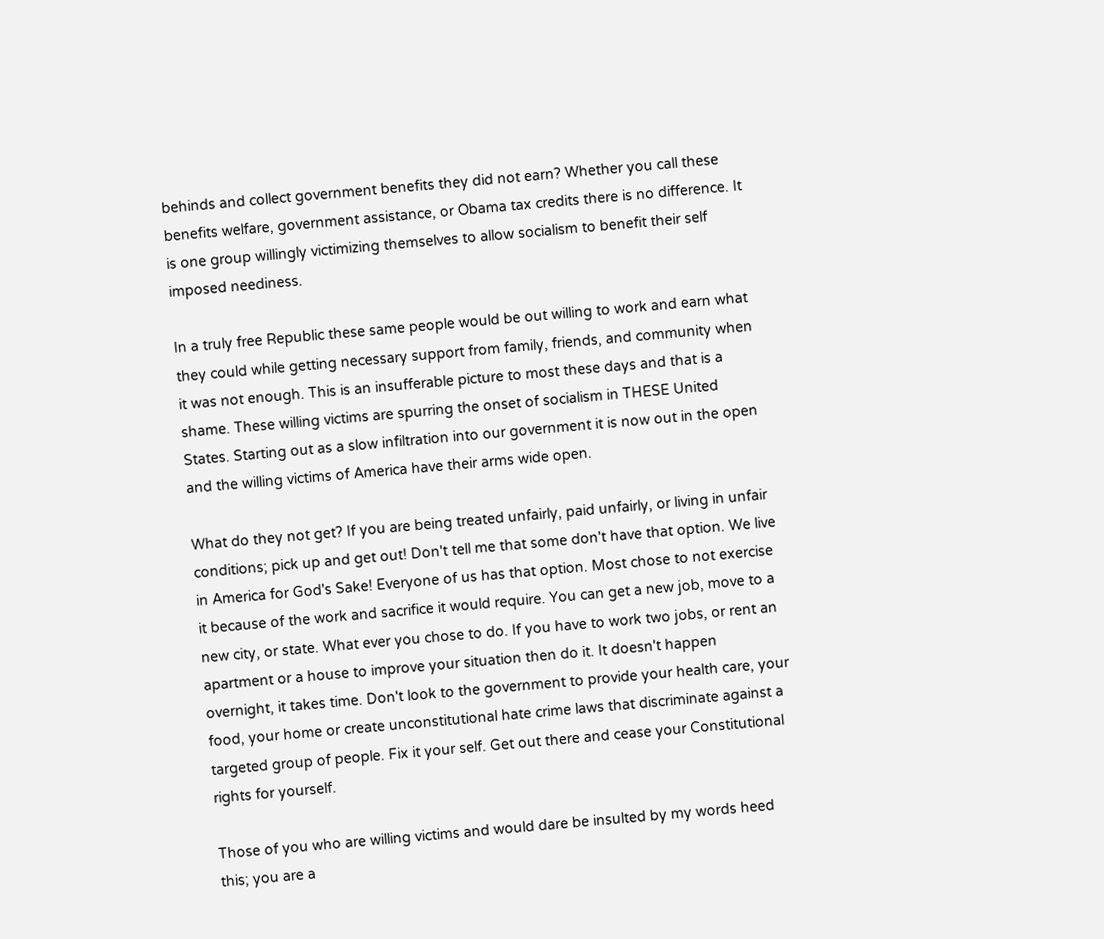behinds and collect government benefits they did not earn? Whether you call these benefits welfare, government assistance, or Obama tax credits there is no difference. It is one group willingly victimizing themselves to allow socialism to benefit their self imposed neediness.

In a truly free Republic these same people would be out willing to work and earn what they could while getting necessary support from family, friends, and community when it was not enough. This is an insufferable picture to most these days and that is a shame. These willing victims are spurring the onset of socialism in THESE United States. Starting out as a slow infiltration into our government it is now out in the open and the willing victims of America have their arms wide open.

What do they not get? If you are being treated unfairly, paid unfairly, or living in unfair conditions; pick up and get out! Don't tell me that some don't have that option. We live in America for God's Sake! Everyone of us has that option. Most chose to not exercise it because of the work and sacrifice it would require. You can get a new job, move to a new city, or state. What ever you chose to do. If you have to work two jobs, or rent an apartment or a house to improve your situation then do it. It doesn't happen overnight, it takes time. Don't look to the government to provide your health care, your food, your home or create unconstitutional hate crime laws that discriminate against a targeted group of people. Fix it your self. Get out there and cease your Constitutional rights for yourself.

Those of you who are willing victims and would dare be insulted by my words heed this; you are a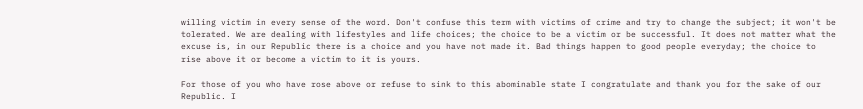willing victim in every sense of the word. Don't confuse this term with victims of crime and try to change the subject; it won't be tolerated. We are dealing with lifestyles and life choices; the choice to be a victim or be successful. It does not matter what the excuse is, in our Republic there is a choice and you have not made it. Bad things happen to good people everyday; the choice to rise above it or become a victim to it is yours.

For those of you who have rose above or refuse to sink to this abominable state I congratulate and thank you for the sake of our Republic. I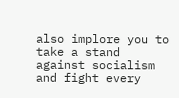also implore you to take a stand against socialism and fight every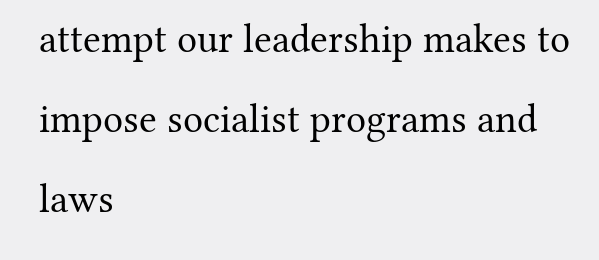attempt our leadership makes to impose socialist programs and laws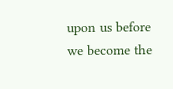upon us before we become the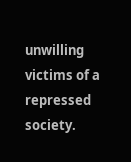unwilling victims of a repressed society.